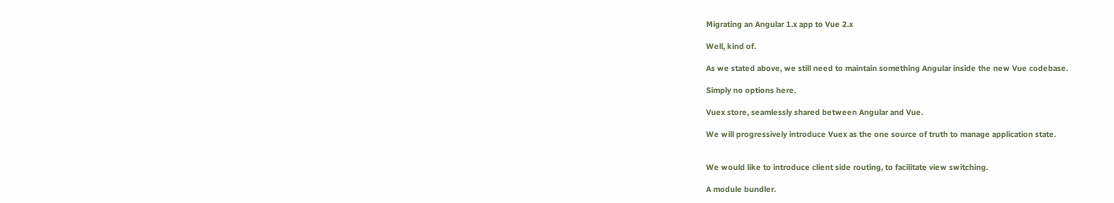Migrating an Angular 1.x app to Vue 2.x

Well, kind of.

As we stated above, we still need to maintain something Angular inside the new Vue codebase.

Simply no options here.

Vuex store, seamlessly shared between Angular and Vue.

We will progressively introduce Vuex as the one source of truth to manage application state.


We would like to introduce client side routing, to facilitate view switching.

A module bundler.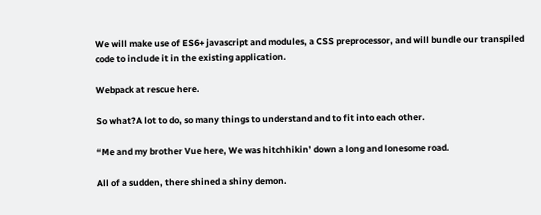We will make use of ES6+ javascript and modules, a CSS preprocessor, and will bundle our transpiled code to include it in the existing application.

Webpack at rescue here.

So what?A lot to do, so many things to understand and to fit into each other.

“Me and my brother Vue here, We was hitchhikin’ down a long and lonesome road.

All of a sudden, there shined a shiny demon.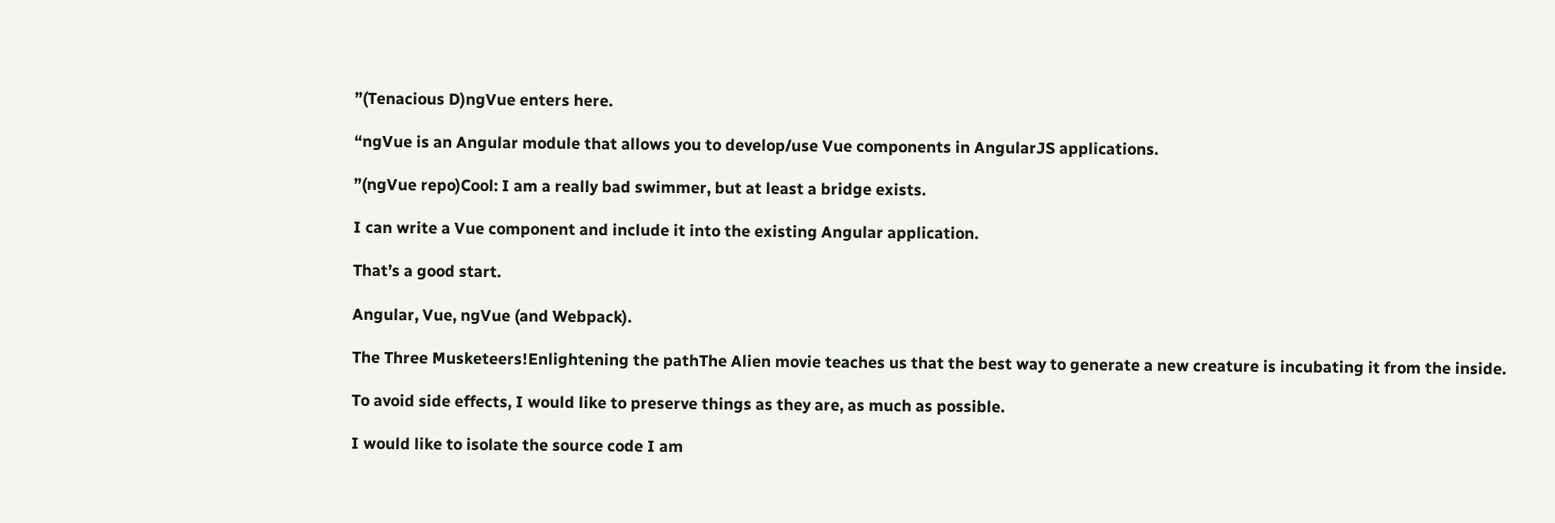”(Tenacious D)ngVue enters here.

“ngVue is an Angular module that allows you to develop/use Vue components in AngularJS applications.

”(ngVue repo)Cool: I am a really bad swimmer, but at least a bridge exists.

I can write a Vue component and include it into the existing Angular application.

That’s a good start.

Angular, Vue, ngVue (and Webpack).

The Three Musketeers!Enlightening the pathThe Alien movie teaches us that the best way to generate a new creature is incubating it from the inside.

To avoid side effects, I would like to preserve things as they are, as much as possible.

I would like to isolate the source code I am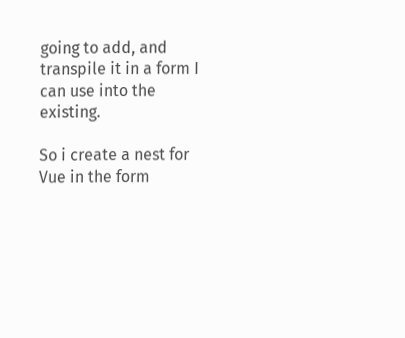going to add, and transpile it in a form I can use into the existing.

So i create a nest for Vue in the form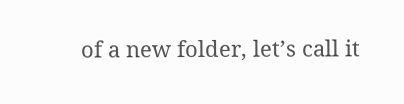of a new folder, let’s call it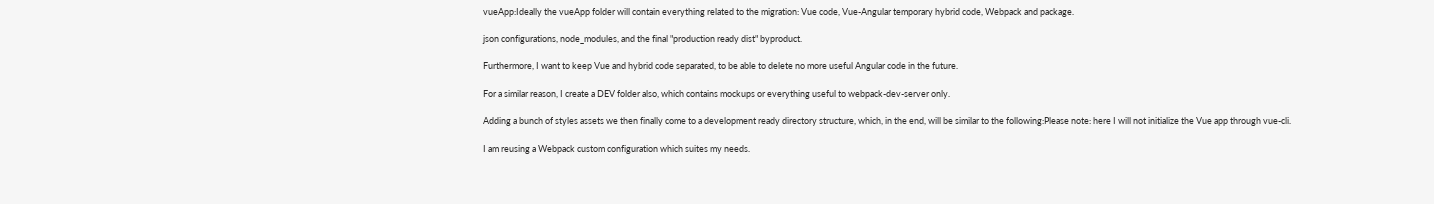vueApp:Ideally the vueApp folder will contain everything related to the migration: Vue code, Vue-Angular temporary hybrid code, Webpack and package.

json configurations, node_modules, and the final "production ready dist" byproduct.

Furthermore, I want to keep Vue and hybrid code separated, to be able to delete no more useful Angular code in the future.

For a similar reason, I create a DEV folder also, which contains mockups or everything useful to webpack-dev-server only.

Adding a bunch of styles assets we then finally come to a development ready directory structure, which, in the end, will be similar to the following:Please note: here I will not initialize the Vue app through vue-cli.

I am reusing a Webpack custom configuration which suites my needs.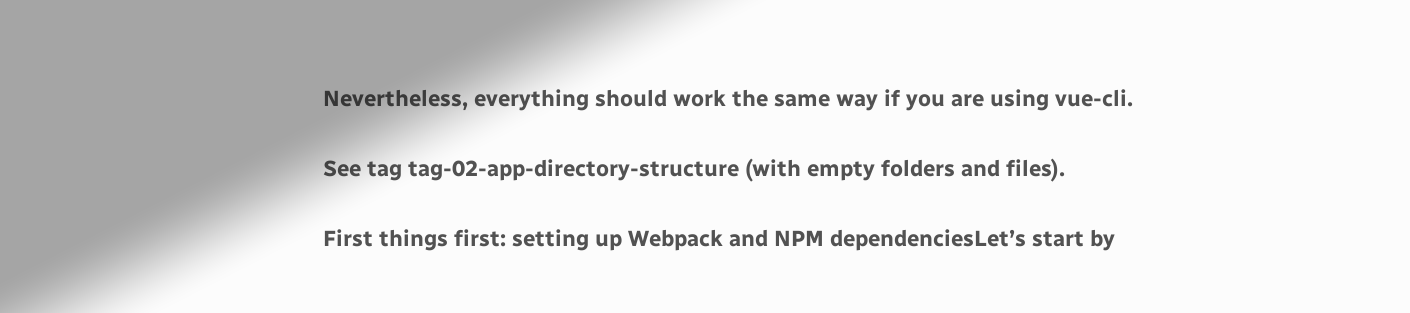Nevertheless, everything should work the same way if you are using vue-cli.

See tag tag-02-app-directory-structure (with empty folders and files).

First things first: setting up Webpack and NPM dependenciesLet’s start by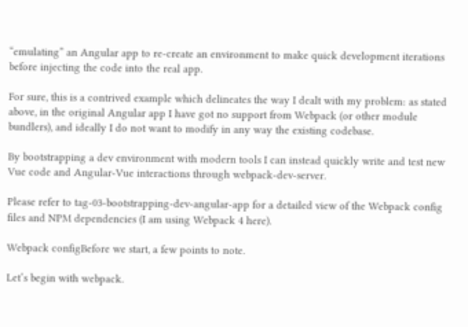“emulating” an Angular app to re-create an environment to make quick development iterations before injecting the code into the real app.

For sure, this is a contrived example which delineates the way I dealt with my problem: as stated above, in the original Angular app I have got no support from Webpack (or other module bundlers), and ideally I do not want to modify in any way the existing codebase.

By bootstrapping a dev environment with modern tools I can instead quickly write and test new Vue code and Angular-Vue interactions through webpack-dev-server.

Please refer to tag-03-bootstrapping-dev-angular-app for a detailed view of the Webpack config files and NPM dependencies (I am using Webpack 4 here).

Webpack configBefore we start, a few points to note.

Let’s begin with webpack.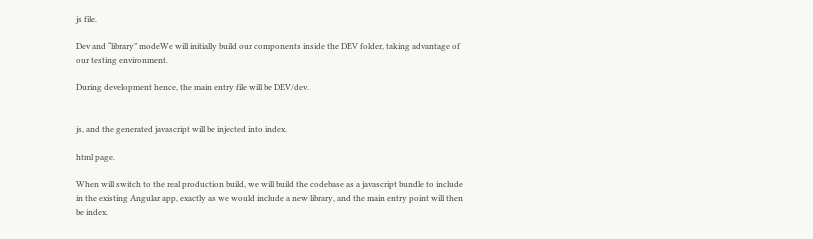js file.

Dev and “library” modeWe will initially build our components inside the DEV folder, taking advantage of our testing environment.

During development hence, the main entry file will be DEV/dev.


js, and the generated javascript will be injected into index.

html page.

When will switch to the real production build, we will build the codebase as a javascript bundle to include in the existing Angular app, exactly as we would include a new library, and the main entry point will then be index.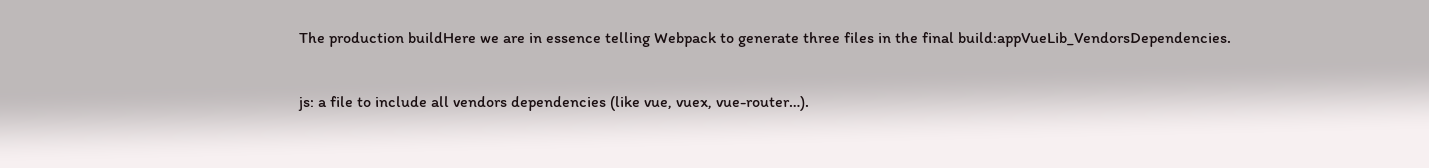The production buildHere we are in essence telling Webpack to generate three files in the final build:appVueLib_VendorsDependencies.

js: a file to include all vendors dependencies (like vue, vuex, vue-router…).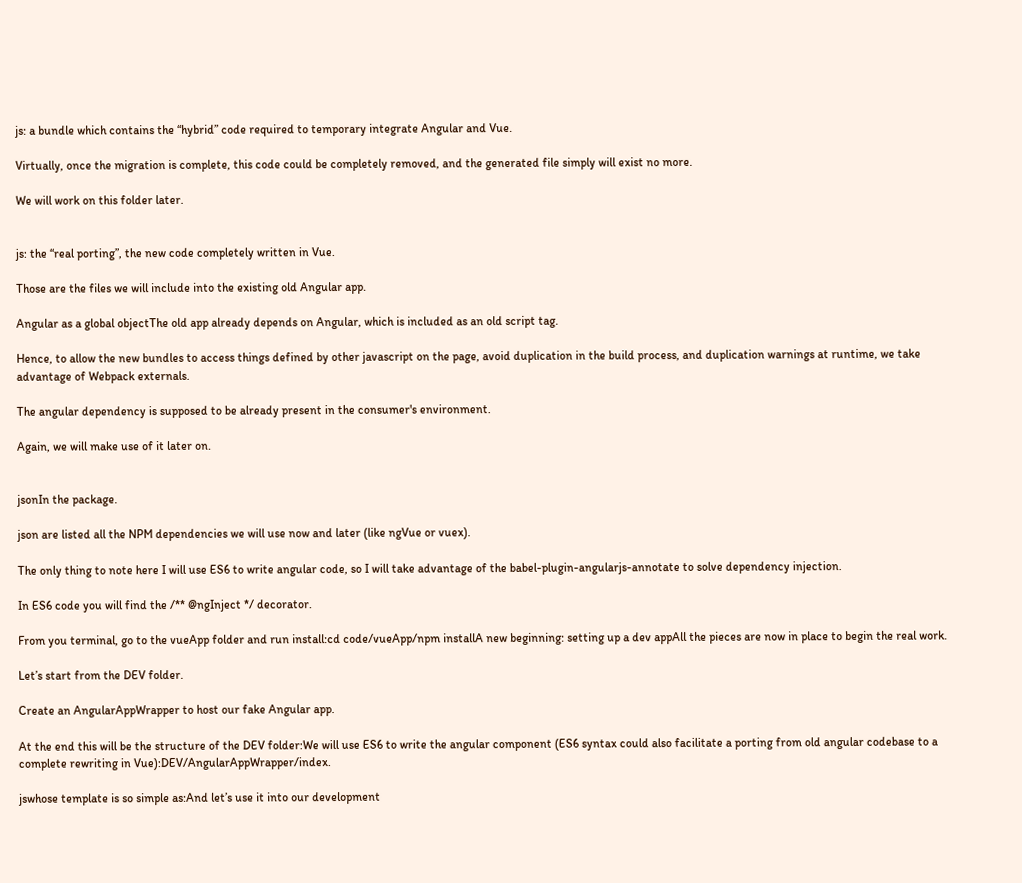js: a bundle which contains the “hybrid” code required to temporary integrate Angular and Vue.

Virtually, once the migration is complete, this code could be completely removed, and the generated file simply will exist no more.

We will work on this folder later.


js: the “real porting”, the new code completely written in Vue.

Those are the files we will include into the existing old Angular app.

Angular as a global objectThe old app already depends on Angular, which is included as an old script tag.

Hence, to allow the new bundles to access things defined by other javascript on the page, avoid duplication in the build process, and duplication warnings at runtime, we take advantage of Webpack externals.

The angular dependency is supposed to be already present in the consumer's environment.

Again, we will make use of it later on.


jsonIn the package.

json are listed all the NPM dependencies we will use now and later (like ngVue or vuex).

The only thing to note here I will use ES6 to write angular code, so I will take advantage of the babel-plugin-angularjs-annotate to solve dependency injection.

In ES6 code you will find the /** @ngInject */ decorator.

From you terminal, go to the vueApp folder and run install:cd code/vueApp/npm installA new beginning: setting up a dev appAll the pieces are now in place to begin the real work.

Let’s start from the DEV folder.

Create an AngularAppWrapper to host our fake Angular app.

At the end this will be the structure of the DEV folder:We will use ES6 to write the angular component (ES6 syntax could also facilitate a porting from old angular codebase to a complete rewriting in Vue):DEV/AngularAppWrapper/index.

jswhose template is so simple as:And let’s use it into our development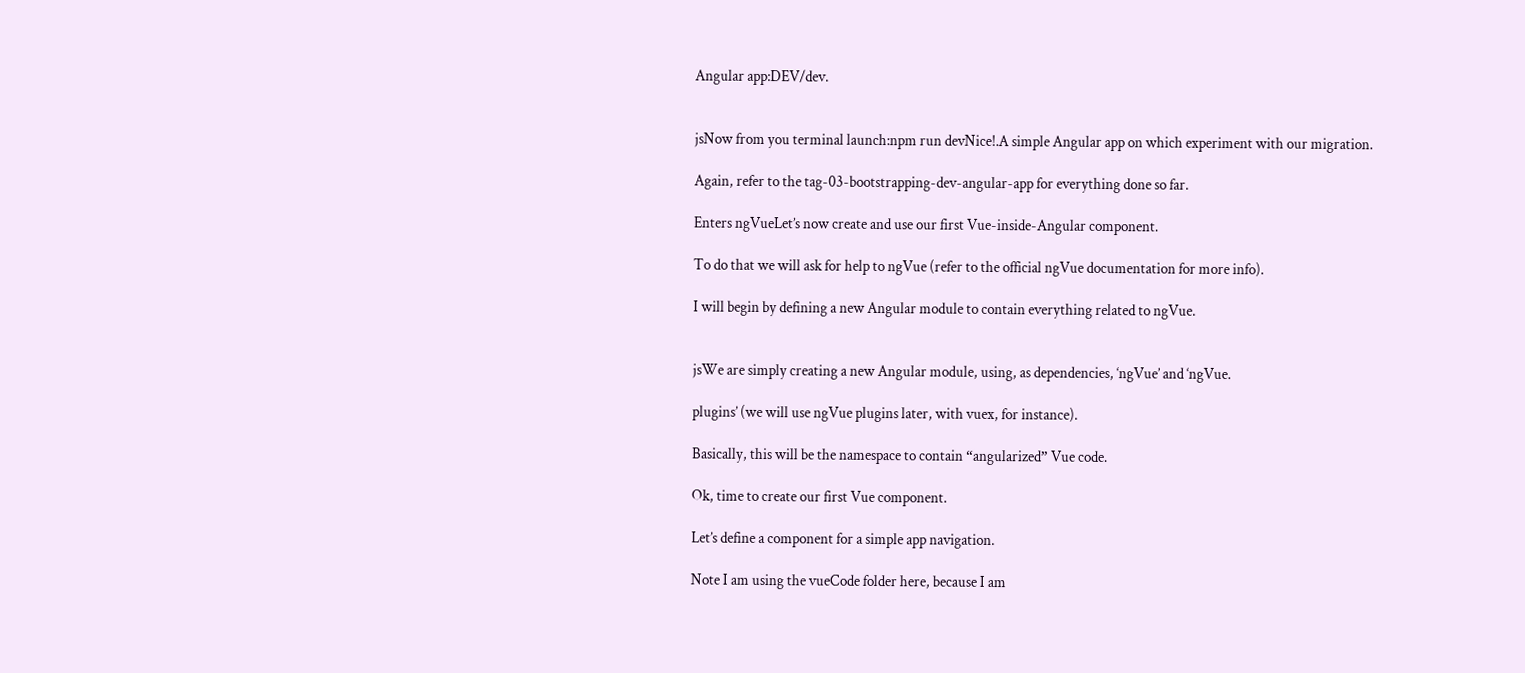Angular app:DEV/dev.


jsNow from you terminal launch:npm run devNice!.A simple Angular app on which experiment with our migration.

Again, refer to the tag-03-bootstrapping-dev-angular-app for everything done so far.

Enters ngVueLet’s now create and use our first Vue-inside-Angular component.

To do that we will ask for help to ngVue (refer to the official ngVue documentation for more info).

I will begin by defining a new Angular module to contain everything related to ngVue.


jsWe are simply creating a new Angular module, using, as dependencies, ‘ngVue’ and ‘ngVue.

plugins’ (we will use ngVue plugins later, with vuex, for instance).

Basically, this will be the namespace to contain “angularized” Vue code.

Ok, time to create our first Vue component.

Let’s define a component for a simple app navigation.

Note I am using the vueCode folder here, because I am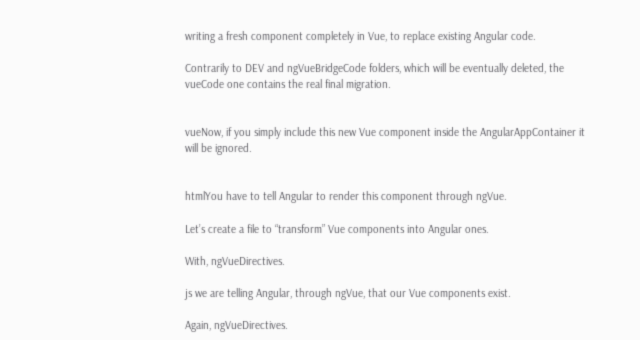writing a fresh component completely in Vue, to replace existing Angular code.

Contrarily to DEV and ngVueBridgeCode folders, which will be eventually deleted, the vueCode one contains the real final migration.


vueNow, if you simply include this new Vue component inside the AngularAppContainer it will be ignored.


htmlYou have to tell Angular to render this component through ngVue.

Let’s create a file to “transform” Vue components into Angular ones.

With, ngVueDirectives.

js we are telling Angular, through ngVue, that our Vue components exist.

Again, ngVueDirectives.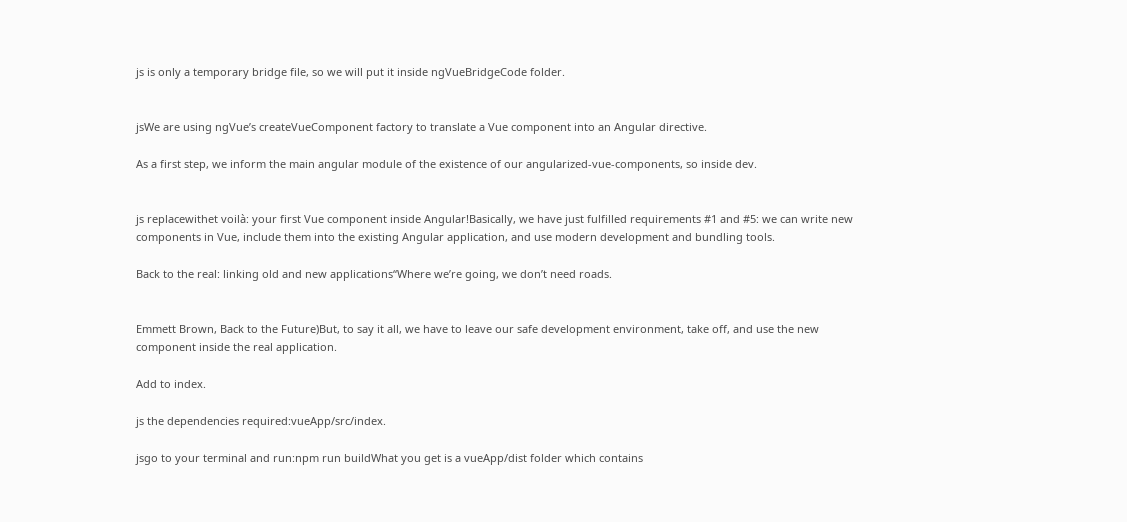js is only a temporary bridge file, so we will put it inside ngVueBridgeCode folder.


jsWe are using ngVue’s createVueComponent factory to translate a Vue component into an Angular directive.

As a first step, we inform the main angular module of the existence of our angularized-vue-components, so inside dev.


js replacewithet voilà: your first Vue component inside Angular!Basically, we have just fulfilled requirements #1 and #5: we can write new components in Vue, include them into the existing Angular application, and use modern development and bundling tools.

Back to the real: linking old and new applications“Where we’re going, we don’t need roads.


Emmett Brown, Back to the Future)But, to say it all, we have to leave our safe development environment, take off, and use the new component inside the real application.

Add to index.

js the dependencies required:vueApp/src/index.

jsgo to your terminal and run:npm run buildWhat you get is a vueApp/dist folder which contains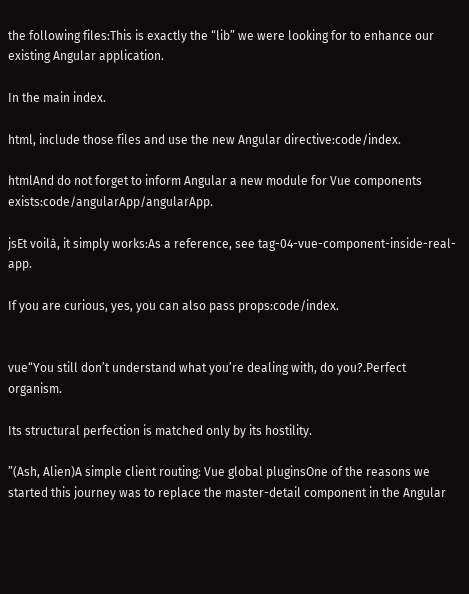the following files:This is exactly the “lib” we were looking for to enhance our existing Angular application.

In the main index.

html, include those files and use the new Angular directive:code/index.

htmlAnd do not forget to inform Angular a new module for Vue components exists:code/angularApp/angularApp.

jsEt voilà, it simply works:As a reference, see tag-04-vue-component-inside-real-app.

If you are curious, yes, you can also pass props:code/index.


vue“You still don’t understand what you’re dealing with, do you?.Perfect organism.

Its structural perfection is matched only by its hostility.

”(Ash, Alien)A simple client routing: Vue global pluginsOne of the reasons we started this journey was to replace the master-detail component in the Angular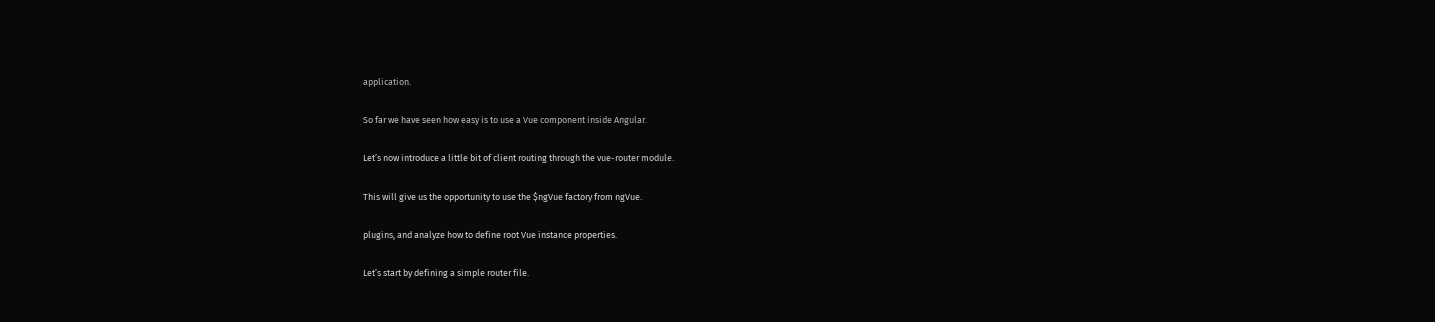application.

So far we have seen how easy is to use a Vue component inside Angular.

Let’s now introduce a little bit of client routing through the vue-router module.

This will give us the opportunity to use the $ngVue factory from ngVue.

plugins, and analyze how to define root Vue instance properties.

Let’s start by defining a simple router file.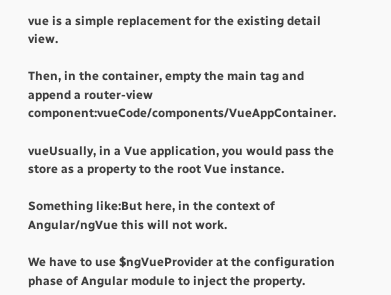vue is a simple replacement for the existing detail view.

Then, in the container, empty the main tag and append a router-view component:vueCode/components/VueAppContainer.

vueUsually, in a Vue application, you would pass the store as a property to the root Vue instance.

Something like:But here, in the context of Angular/ngVue this will not work.

We have to use $ngVueProvider at the configuration phase of Angular module to inject the property.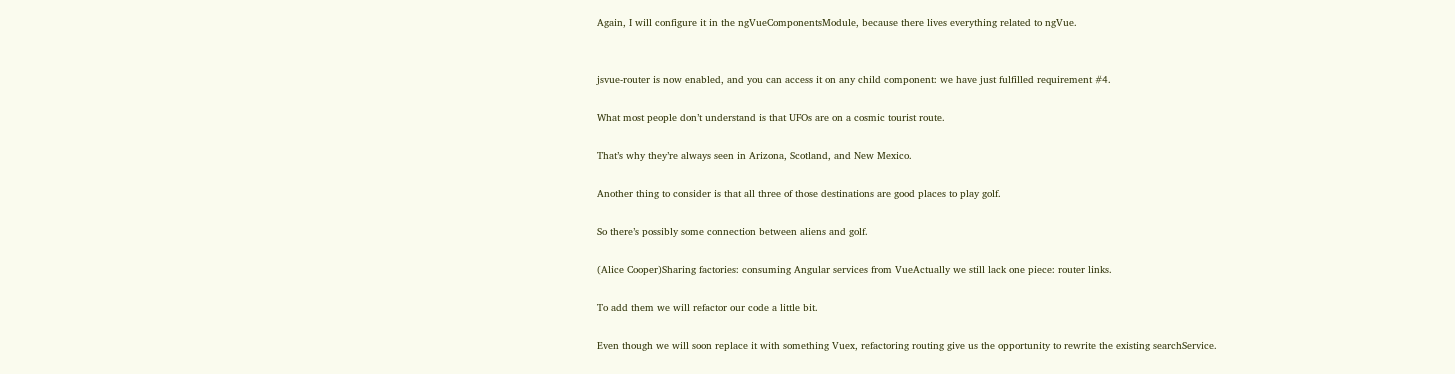Again, I will configure it in the ngVueComponentsModule, because there lives everything related to ngVue.


jsvue-router is now enabled, and you can access it on any child component: we have just fulfilled requirement #4.

What most people don’t understand is that UFOs are on a cosmic tourist route.

That’s why they’re always seen in Arizona, Scotland, and New Mexico.

Another thing to consider is that all three of those destinations are good places to play golf.

So there’s possibly some connection between aliens and golf.

(Alice Cooper)Sharing factories: consuming Angular services from VueActually we still lack one piece: router links.

To add them we will refactor our code a little bit.

Even though we will soon replace it with something Vuex, refactoring routing give us the opportunity to rewrite the existing searchService.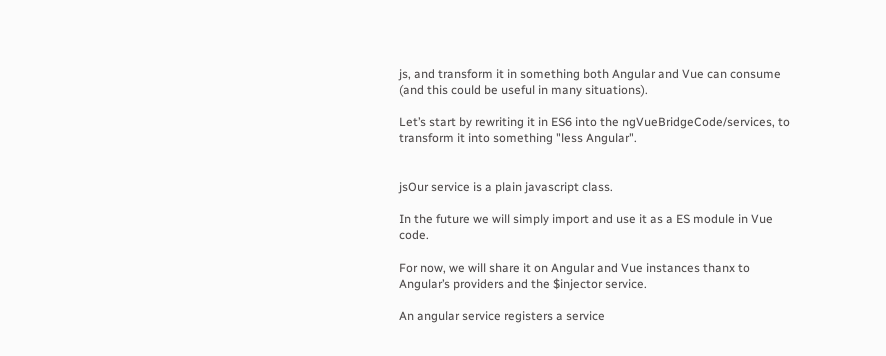js, and transform it in something both Angular and Vue can consume (and this could be useful in many situations).

Let’s start by rewriting it in ES6 into the ngVueBridgeCode/services, to transform it into something "less Angular".


jsOur service is a plain javascript class.

In the future we will simply import and use it as a ES module in Vue code.

For now, we will share it on Angular and Vue instances thanx to Angular’s providers and the $injector service.

An angular service registers a service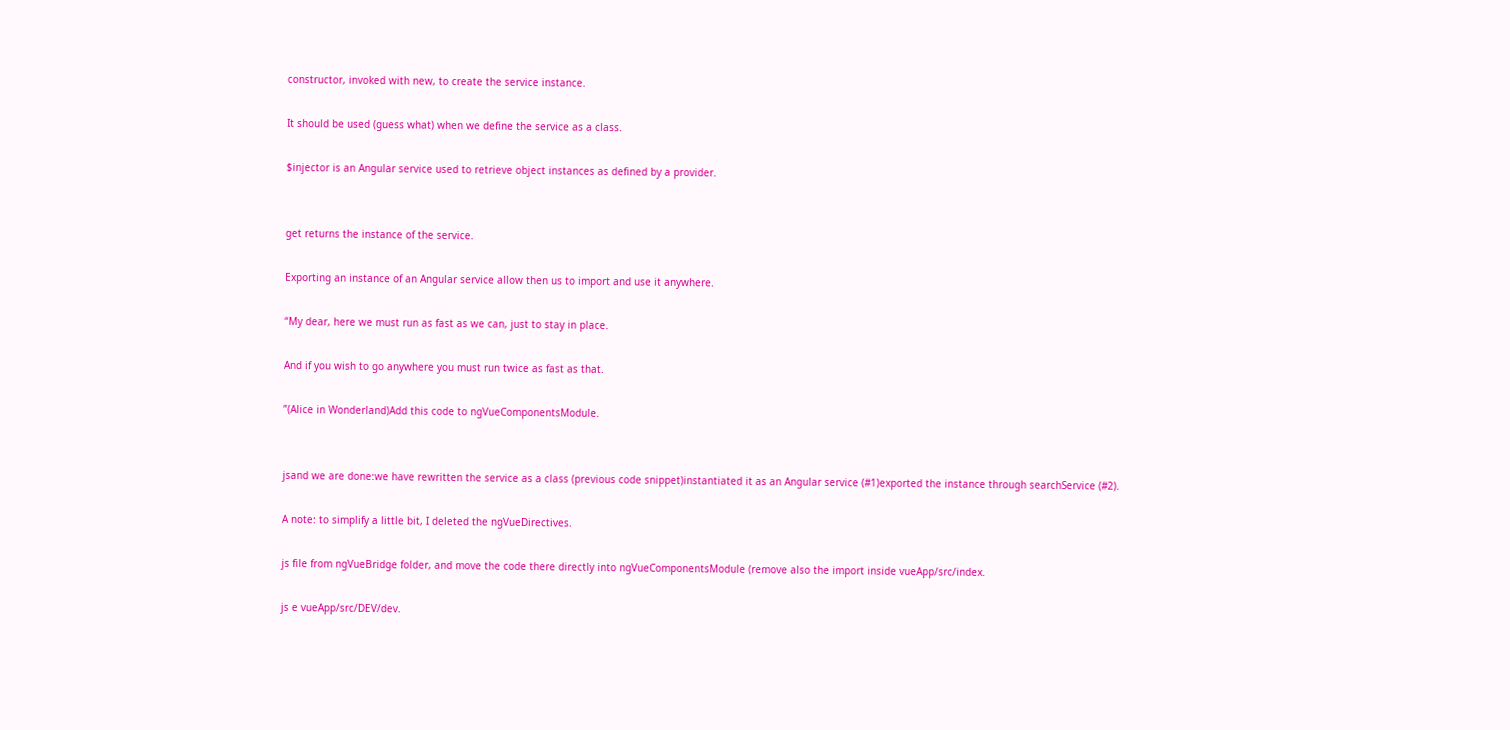constructor, invoked with new, to create the service instance.

It should be used (guess what) when we define the service as a class.

$injector is an Angular service used to retrieve object instances as defined by a provider.


get returns the instance of the service.

Exporting an instance of an Angular service allow then us to import and use it anywhere.

“My dear, here we must run as fast as we can, just to stay in place.

And if you wish to go anywhere you must run twice as fast as that.

”(Alice in Wonderland)Add this code to ngVueComponentsModule.


jsand we are done:we have rewritten the service as a class (previous code snippet)instantiated it as an Angular service (#1)exported the instance through searchService (#2).

A note: to simplify a little bit, I deleted the ngVueDirectives.

js file from ngVueBridge folder, and move the code there directly into ngVueComponentsModule (remove also the import inside vueApp/src/index.

js e vueApp/src/DEV/dev.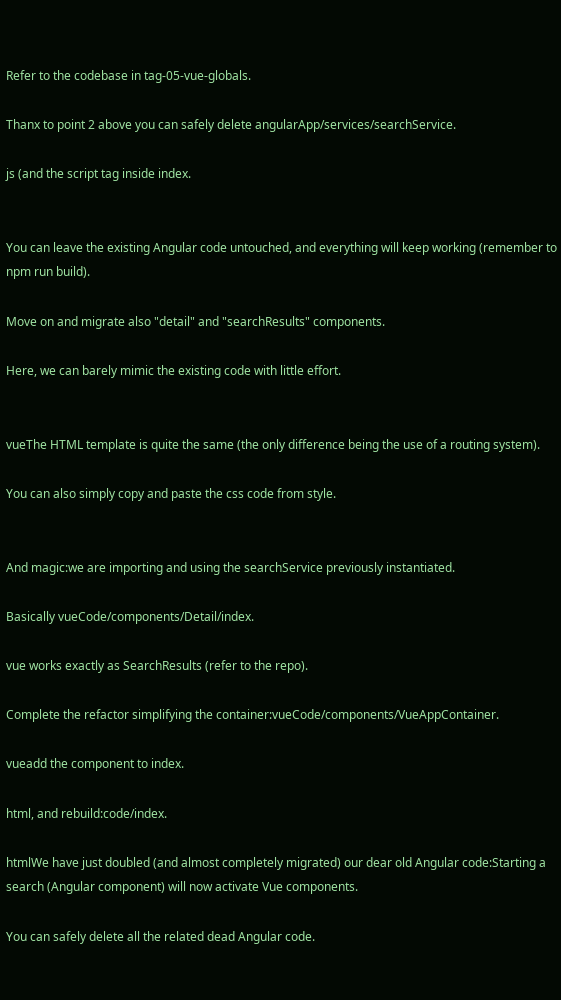Refer to the codebase in tag-05-vue-globals.

Thanx to point 2 above you can safely delete angularApp/services/searchService.

js (and the script tag inside index.


You can leave the existing Angular code untouched, and everything will keep working (remember to npm run build).

Move on and migrate also "detail" and "searchResults" components.

Here, we can barely mimic the existing code with little effort.


vueThe HTML template is quite the same (the only difference being the use of a routing system).

You can also simply copy and paste the css code from style.


And magic:we are importing and using the searchService previously instantiated.

Basically vueCode/components/Detail/index.

vue works exactly as SearchResults (refer to the repo).

Complete the refactor simplifying the container:vueCode/components/VueAppContainer.

vueadd the component to index.

html, and rebuild:code/index.

htmlWe have just doubled (and almost completely migrated) our dear old Angular code:Starting a search (Angular component) will now activate Vue components.

You can safely delete all the related dead Angular code.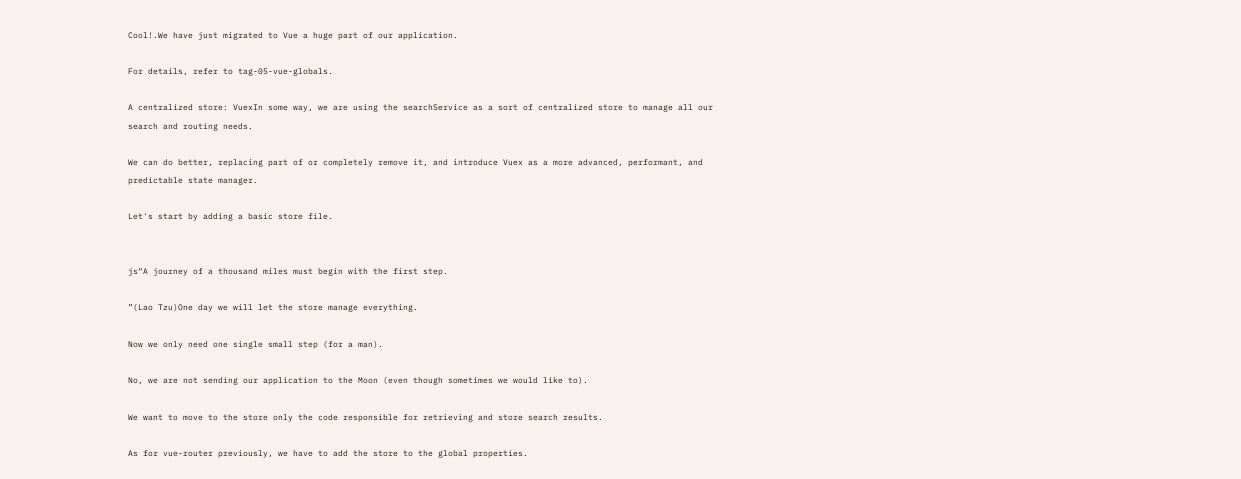Cool!.We have just migrated to Vue a huge part of our application.

For details, refer to tag-05-vue-globals.

A centralized store: VuexIn some way, we are using the searchService as a sort of centralized store to manage all our search and routing needs.

We can do better, replacing part of or completely remove it, and introduce Vuex as a more advanced, performant, and predictable state manager.

Let's start by adding a basic store file.


js“A journey of a thousand miles must begin with the first step.

”(Lao Tzu)One day we will let the store manage everything.

Now we only need one single small step (for a man).

No, we are not sending our application to the Moon (even though sometimes we would like to).

We want to move to the store only the code responsible for retrieving and store search results.

As for vue-router previously, we have to add the store to the global properties.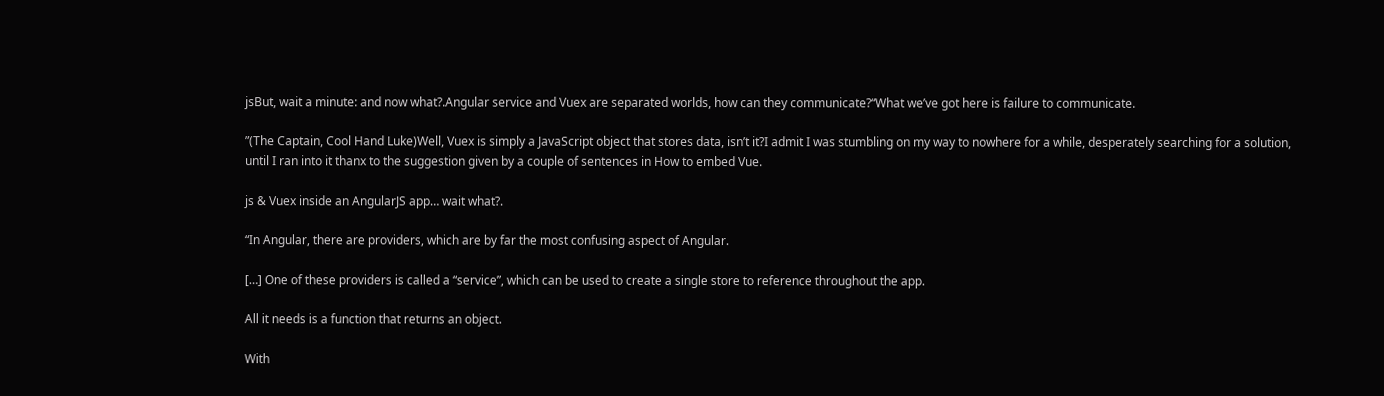jsBut, wait a minute: and now what?.Angular service and Vuex are separated worlds, how can they communicate?“What we’ve got here is failure to communicate.

”(The Captain, Cool Hand Luke)Well, Vuex is simply a JavaScript object that stores data, isn’t it?I admit I was stumbling on my way to nowhere for a while, desperately searching for a solution, until I ran into it thanx to the suggestion given by a couple of sentences in How to embed Vue.

js & Vuex inside an AngularJS app… wait what?.

“In Angular, there are providers, which are by far the most confusing aspect of Angular.

[…] One of these providers is called a “service”, which can be used to create a single store to reference throughout the app.

All it needs is a function that returns an object.

With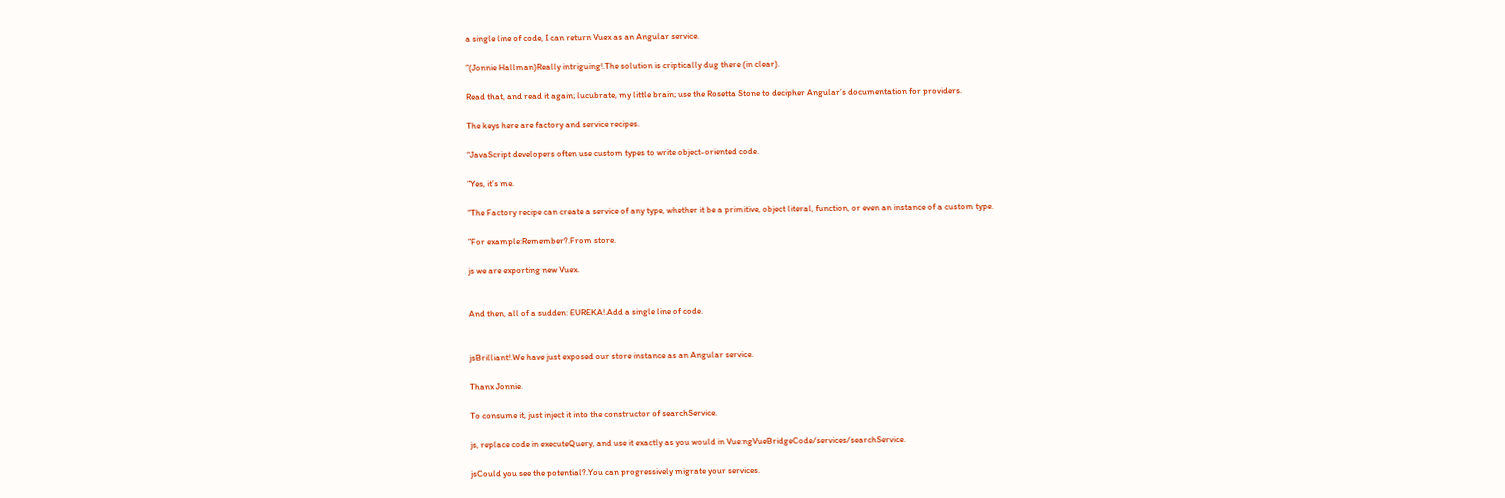a single line of code, I can return Vuex as an Angular service.

”(Jonnie Hallman)Really intriguing!.The solution is criptically dug there (in clear).

Read that, and read it again; lucubrate, my little brain; use the Rosetta Stone to decipher Angular’s documentation for providers.

The keys here are factory and service recipes.

“JavaScript developers often use custom types to write object-oriented code.

”Yes, it’s me.

“The Factory recipe can create a service of any type, whether it be a primitive, object literal, function, or even an instance of a custom type.

”For example:Remember?.From store.

js we are exporting new Vuex.


And then, all of a sudden: EUREKA!.Add a single line of code.


jsBrilliant!.We have just exposed our store instance as an Angular service.

Thanx Jonnie.

To consume it, just inject it into the constructor of searchService.

js, replace code in executeQuery, and use it exactly as you would in Vue:ngVueBridgeCode/services/searchService.

jsCould you see the potential?.You can progressively migrate your services.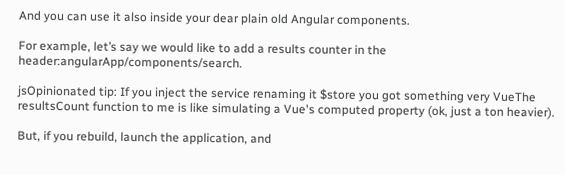And you can use it also inside your dear plain old Angular components.

For example, let’s say we would like to add a results counter in the header:angularApp/components/search.

jsOpinionated tip: If you inject the service renaming it $store you got something very VueThe resultsCount function to me is like simulating a Vue's computed property (ok, just a ton heavier).

But, if you rebuild, launch the application, and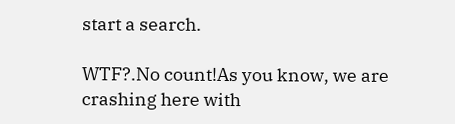start a search.

WTF?.No count!As you know, we are crashing here with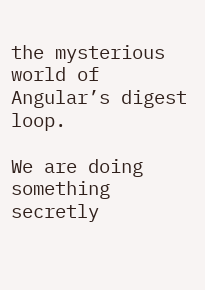the mysterious world of Angular’s digest loop.

We are doing something secretly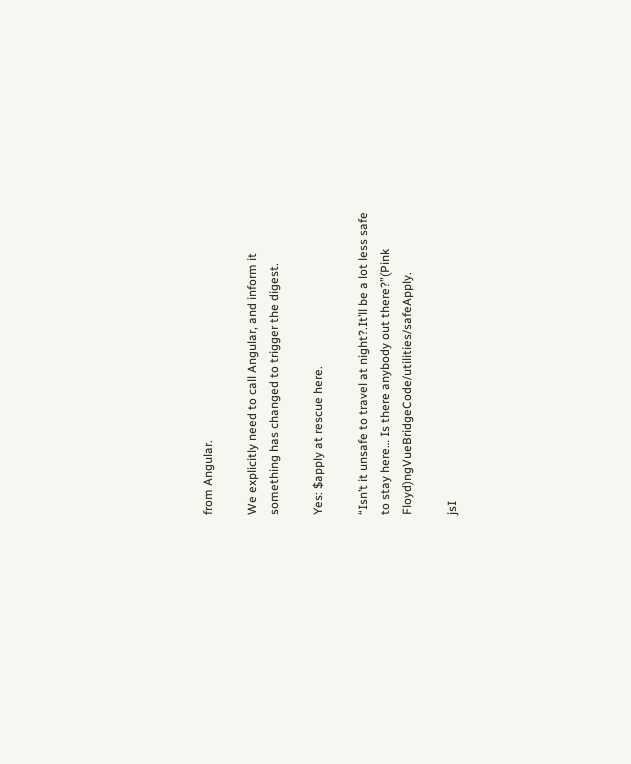from Angular.

We explicitly need to call Angular, and inform it something has changed to trigger the digest.

Yes: $apply at rescue here.

“Isn’t it unsafe to travel at night?.It’ll be a lot less safe to stay here… Is there anybody out there?”(Pink Floyd)ngVueBridgeCode/utilities/safeApply.

jsI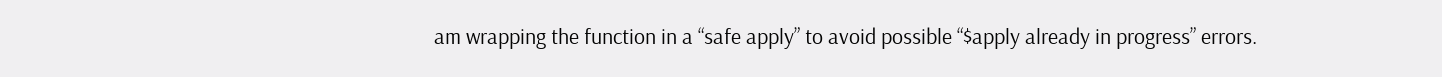am wrapping the function in a “safe apply” to avoid possible “$apply already in progress” errors.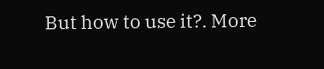But how to use it?. More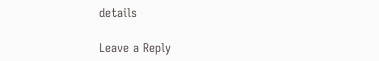details

Leave a Reply